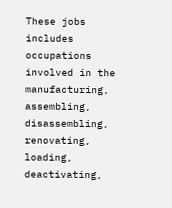These jobs includes occupations involved in the manufacturing, assembling, disassembling, renovating, loading, deactivating,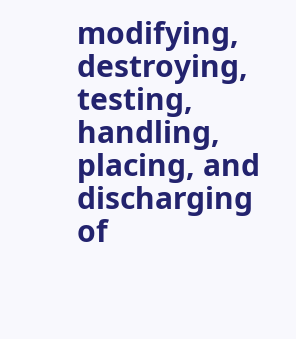modifying, destroying, testing, handling, placing, and discharging of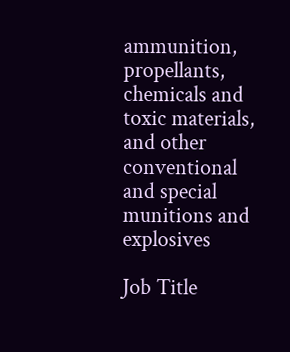ammunition, propellants, chemicals and toxic materials, and other conventional and special munitions and explosives

Job Title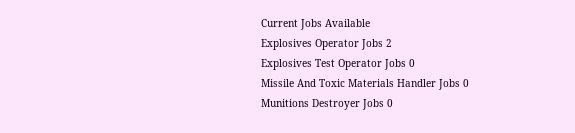Current Jobs Available
Explosives Operator Jobs 2
Explosives Test Operator Jobs 0
Missile And Toxic Materials Handler Jobs 0
Munitions Destroyer Jobs 0